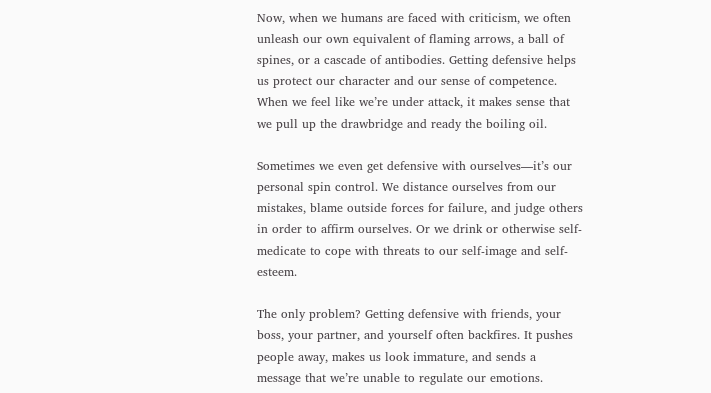Now, when we humans are faced with criticism, we often unleash our own equivalent of flaming arrows, a ball of spines, or a cascade of antibodies. Getting defensive helps us protect our character and our sense of competence. When we feel like we’re under attack, it makes sense that we pull up the drawbridge and ready the boiling oil.

Sometimes we even get defensive with ourselves—it’s our personal spin control. We distance ourselves from our mistakes, blame outside forces for failure, and judge others in order to affirm ourselves. Or we drink or otherwise self-medicate to cope with threats to our self-image and self-esteem.

The only problem? Getting defensive with friends, your boss, your partner, and yourself often backfires. It pushes people away, makes us look immature, and sends a message that we’re unable to regulate our emotions.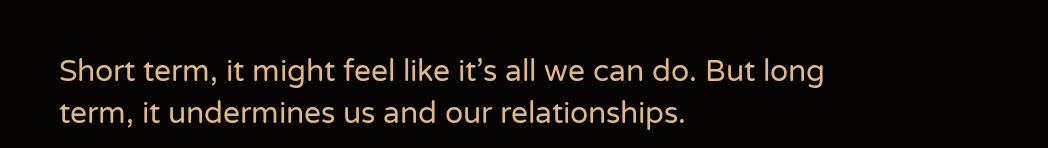Short term, it might feel like it’s all we can do. But long term, it undermines us and our relationships.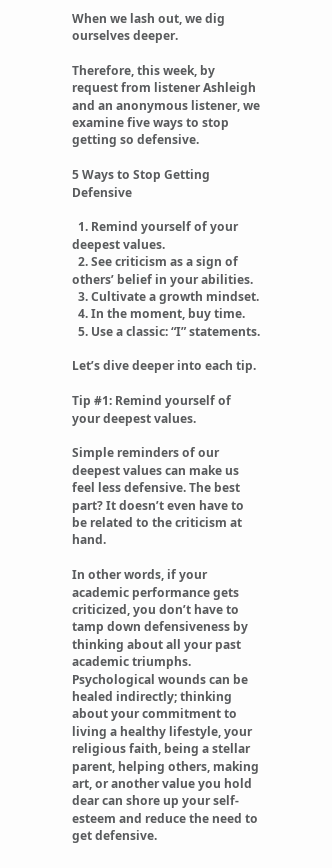When we lash out, we dig ourselves deeper.

Therefore, this week, by request from listener Ashleigh and an anonymous listener, we examine five ways to stop getting so defensive.

5 Ways to Stop Getting Defensive

  1. Remind yourself of your deepest values.
  2. See criticism as a sign of others’ belief in your abilities.
  3. Cultivate a growth mindset.
  4. In the moment, buy time.
  5. Use a classic: “I” statements.

Let’s dive deeper into each tip.

Tip #1: Remind yourself of your deepest values.

Simple reminders of our deepest values can make us feel less defensive. The best part? It doesn’t even have to be related to the criticism at hand.

In other words, if your academic performance gets criticized, you don’t have to tamp down defensiveness by thinking about all your past academic triumphs. Psychological wounds can be healed indirectly; thinking about your commitment to living a healthy lifestyle, your religious faith, being a stellar parent, helping others, making art, or another value you hold dear can shore up your self-esteem and reduce the need to get defensive.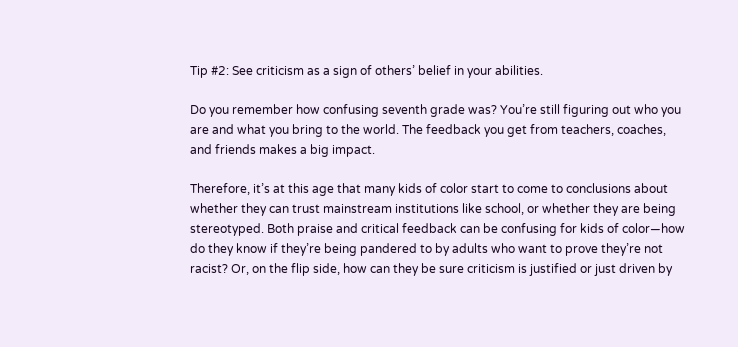Tip #2: See criticism as a sign of others’ belief in your abilities.

Do you remember how confusing seventh grade was? You’re still figuring out who you are and what you bring to the world. The feedback you get from teachers, coaches, and friends makes a big impact.

Therefore, it’s at this age that many kids of color start to come to conclusions about whether they can trust mainstream institutions like school, or whether they are being stereotyped. Both praise and critical feedback can be confusing for kids of color—how do they know if they’re being pandered to by adults who want to prove they’re not racist? Or, on the flip side, how can they be sure criticism is justified or just driven by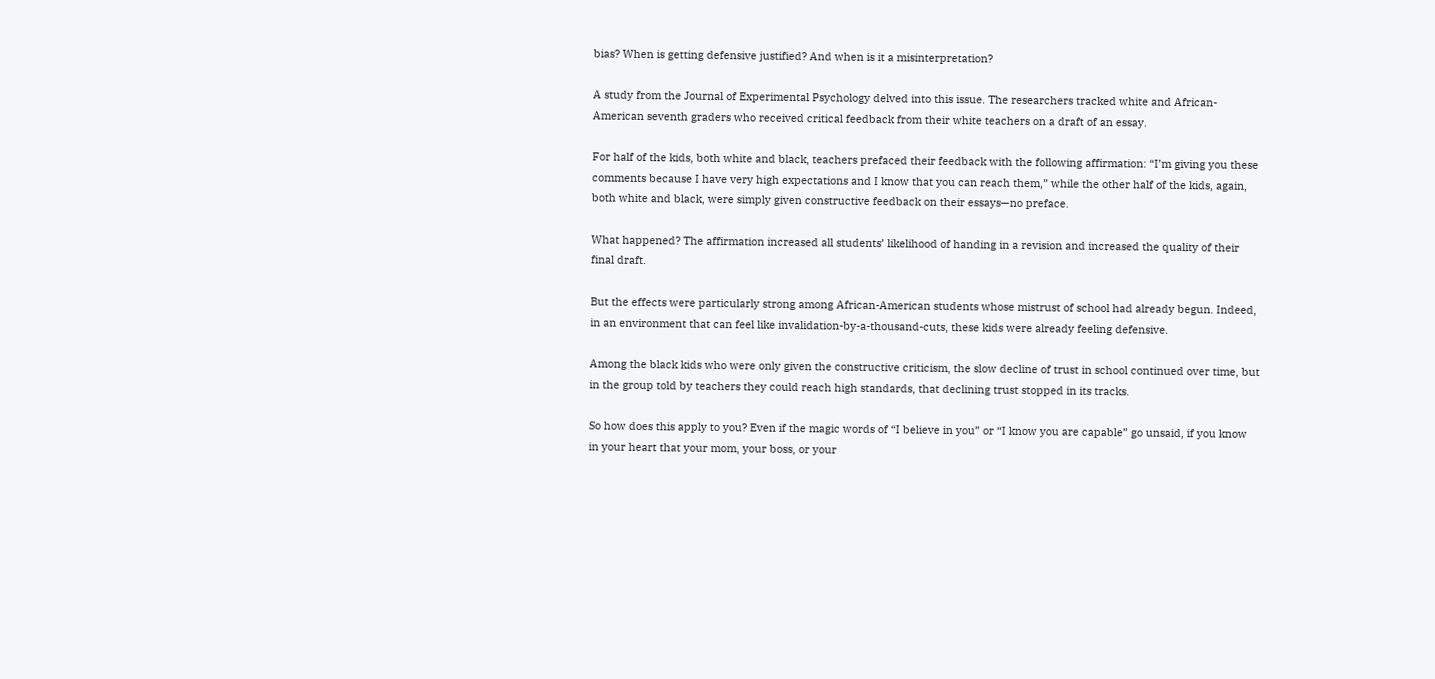bias? When is getting defensive justified? And when is it a misinterpretation?

A study from the Journal of Experimental Psychology delved into this issue. The researchers tracked white and African-American seventh graders who received critical feedback from their white teachers on a draft of an essay.

For half of the kids, both white and black, teachers prefaced their feedback with the following affirmation: “I’m giving you these comments because I have very high expectations and I know that you can reach them,” while the other half of the kids, again, both white and black, were simply given constructive feedback on their essays—no preface.

What happened? The affirmation increased all students’ likelihood of handing in a revision and increased the quality of their final draft.

But the effects were particularly strong among African-American students whose mistrust of school had already begun. Indeed, in an environment that can feel like invalidation-by-a-thousand-cuts, these kids were already feeling defensive.

Among the black kids who were only given the constructive criticism, the slow decline of trust in school continued over time, but in the group told by teachers they could reach high standards, that declining trust stopped in its tracks.

So how does this apply to you? Even if the magic words of “I believe in you” or “I know you are capable” go unsaid, if you know in your heart that your mom, your boss, or your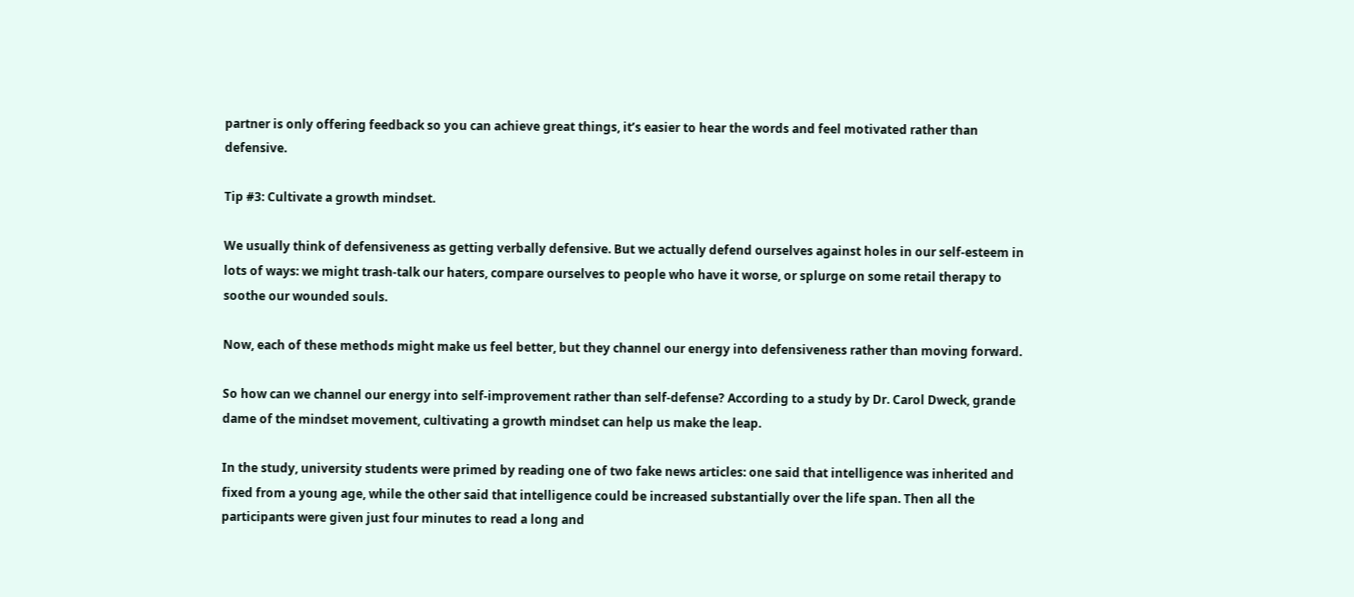partner is only offering feedback so you can achieve great things, it’s easier to hear the words and feel motivated rather than defensive.

Tip #3: Cultivate a growth mindset.

We usually think of defensiveness as getting verbally defensive. But we actually defend ourselves against holes in our self-esteem in lots of ways: we might trash-talk our haters, compare ourselves to people who have it worse, or splurge on some retail therapy to soothe our wounded souls.

Now, each of these methods might make us feel better, but they channel our energy into defensiveness rather than moving forward.

So how can we channel our energy into self-improvement rather than self-defense? According to a study by Dr. Carol Dweck, grande dame of the mindset movement, cultivating a growth mindset can help us make the leap.

In the study, university students were primed by reading one of two fake news articles: one said that intelligence was inherited and fixed from a young age, while the other said that intelligence could be increased substantially over the life span. Then all the participants were given just four minutes to read a long and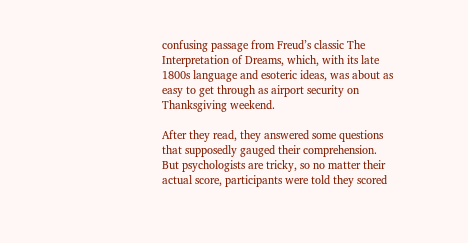confusing passage from Freud’s classic The Interpretation of Dreams, which, with its late 1800s language and esoteric ideas, was about as easy to get through as airport security on Thanksgiving weekend.

After they read, they answered some questions that supposedly gauged their comprehension. But psychologists are tricky, so no matter their actual score, participants were told they scored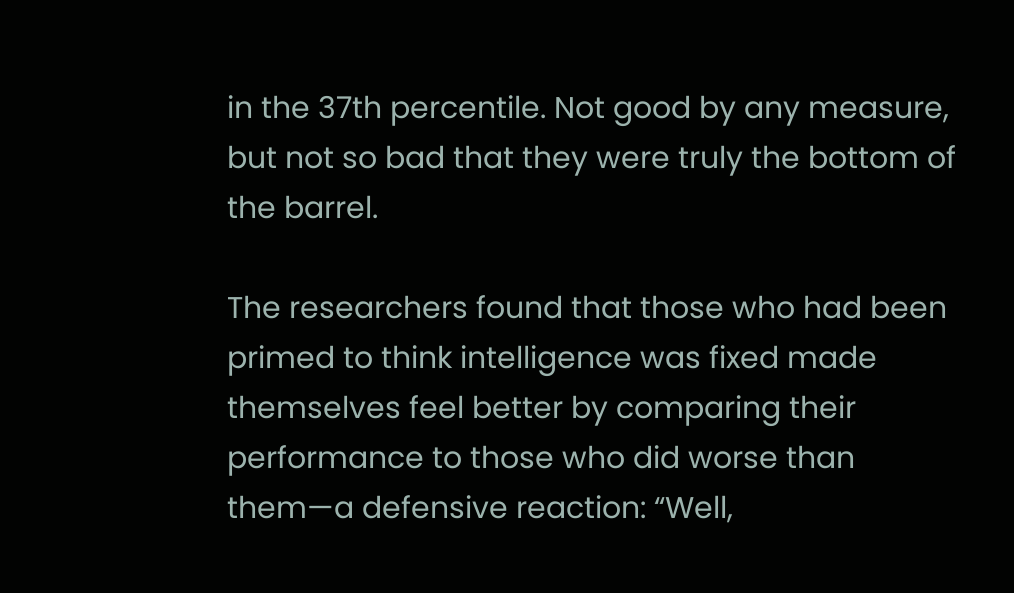in the 37th percentile. Not good by any measure, but not so bad that they were truly the bottom of the barrel.

The researchers found that those who had been primed to think intelligence was fixed made themselves feel better by comparing their performance to those who did worse than them—a defensive reaction: “Well,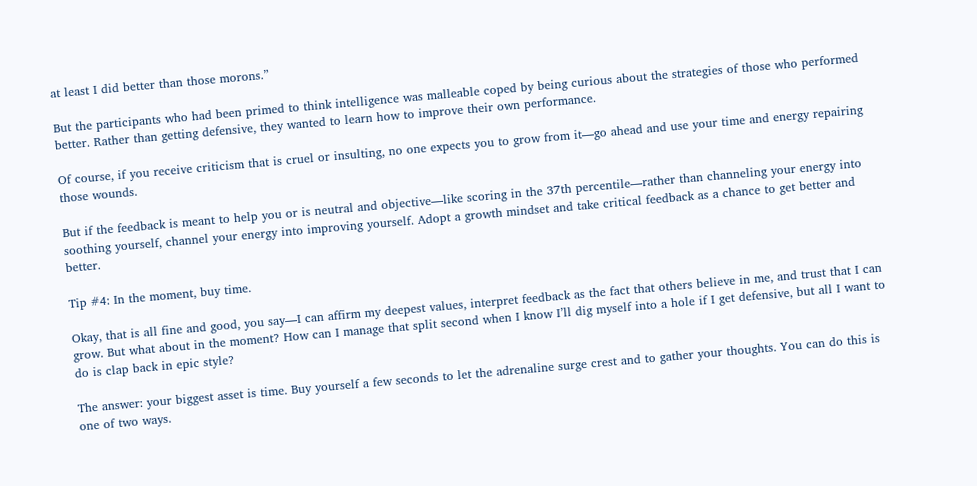at least I did better than those morons.”

But the participants who had been primed to think intelligence was malleable coped by being curious about the strategies of those who performed better. Rather than getting defensive, they wanted to learn how to improve their own performance.

Of course, if you receive criticism that is cruel or insulting, no one expects you to grow from it—go ahead and use your time and energy repairing those wounds.

But if the feedback is meant to help you or is neutral and objective—like scoring in the 37th percentile—rather than channeling your energy into soothing yourself, channel your energy into improving yourself. Adopt a growth mindset and take critical feedback as a chance to get better and better.

Tip #4: In the moment, buy time.

Okay, that is all fine and good, you say—I can affirm my deepest values, interpret feedback as the fact that others believe in me, and trust that I can grow. But what about in the moment? How can I manage that split second when I know I’ll dig myself into a hole if I get defensive, but all I want to do is clap back in epic style?

The answer: your biggest asset is time. Buy yourself a few seconds to let the adrenaline surge crest and to gather your thoughts. You can do this is one of two ways.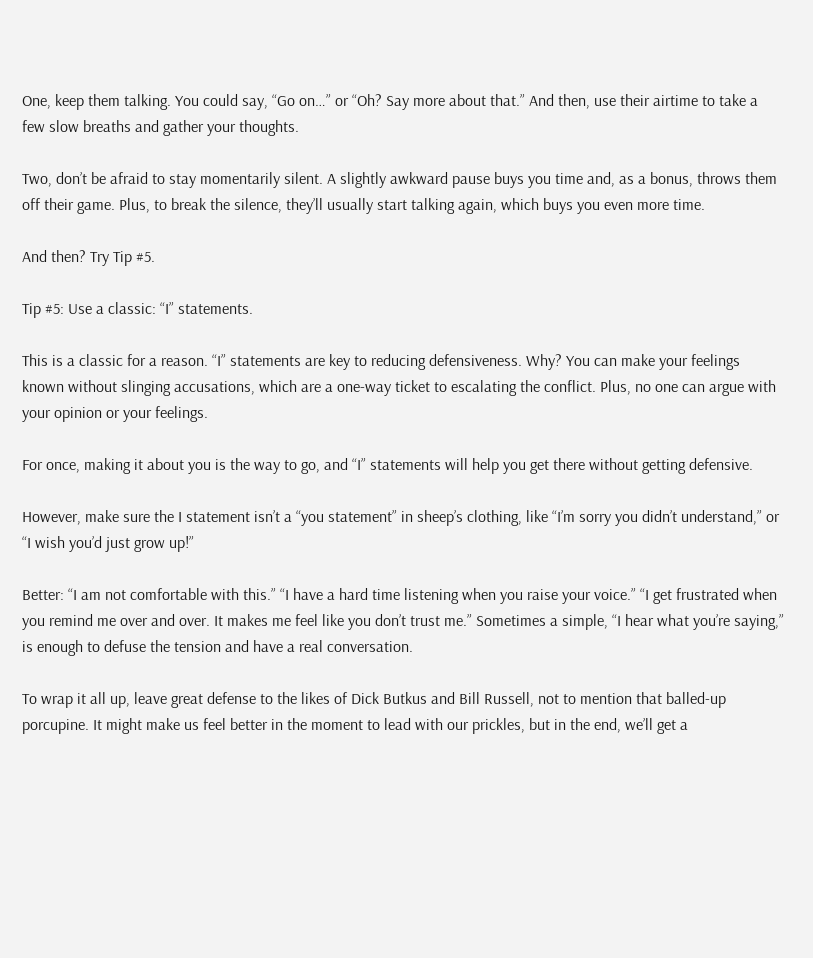One, keep them talking. You could say, “Go on…” or “Oh? Say more about that.” And then, use their airtime to take a few slow breaths and gather your thoughts.

Two, don’t be afraid to stay momentarily silent. A slightly awkward pause buys you time and, as a bonus, throws them off their game. Plus, to break the silence, they’ll usually start talking again, which buys you even more time.

And then? Try Tip #5.

Tip #5: Use a classic: “I” statements.

This is a classic for a reason. “I” statements are key to reducing defensiveness. Why? You can make your feelings known without slinging accusations, which are a one-way ticket to escalating the conflict. Plus, no one can argue with your opinion or your feelings.

For once, making it about you is the way to go, and “I” statements will help you get there without getting defensive.

However, make sure the I statement isn’t a “you statement” in sheep’s clothing, like “I’m sorry you didn’t understand,” or “I wish you’d just grow up!”

Better: “I am not comfortable with this.” “I have a hard time listening when you raise your voice.” “I get frustrated when you remind me over and over. It makes me feel like you don’t trust me.” Sometimes a simple, “I hear what you’re saying,” is enough to defuse the tension and have a real conversation.

To wrap it all up, leave great defense to the likes of Dick Butkus and Bill Russell, not to mention that balled-up porcupine. It might make us feel better in the moment to lead with our prickles, but in the end, we’ll get a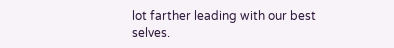lot farther leading with our best selves.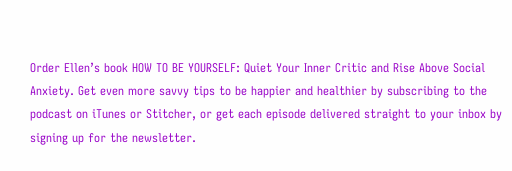Order Ellen’s book HOW TO BE YOURSELF: Quiet Your Inner Critic and Rise Above Social Anxiety. Get even more savvy tips to be happier and healthier by subscribing to the podcast on iTunes or Stitcher, or get each episode delivered straight to your inbox by signing up for the newsletter.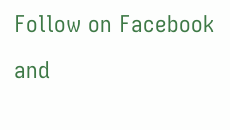Follow on Facebook and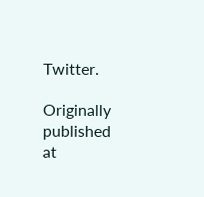Twitter.

Originally published at